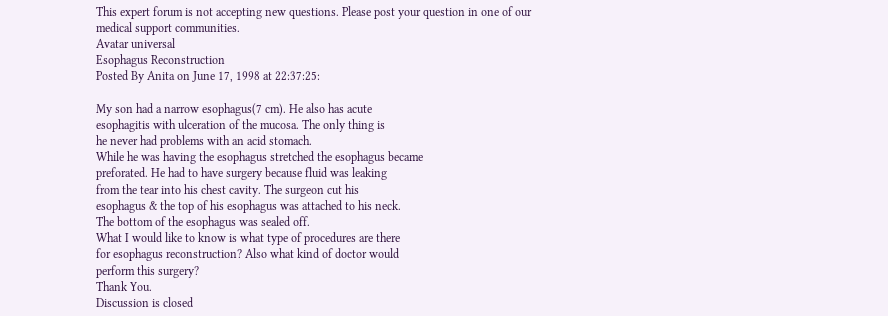This expert forum is not accepting new questions. Please post your question in one of our medical support communities.
Avatar universal
Esophagus Reconstruction
Posted By Anita on June 17, 1998 at 22:37:25:

My son had a narrow esophagus(7 cm). He also has acute
esophagitis with ulceration of the mucosa. The only thing is
he never had problems with an acid stomach.
While he was having the esophagus stretched the esophagus became
preforated. He had to have surgery because fluid was leaking
from the tear into his chest cavity. The surgeon cut his
esophagus & the top of his esophagus was attached to his neck.
The bottom of the esophagus was sealed off.
What I would like to know is what type of procedures are there
for esophagus reconstruction? Also what kind of doctor would
perform this surgery?
Thank You.
Discussion is closed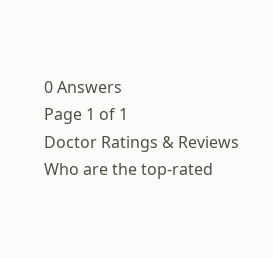0 Answers
Page 1 of 1
Doctor Ratings & Reviews
Who are the top-rated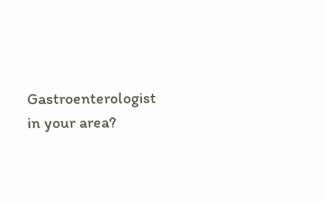Gastroenterologist in your area?